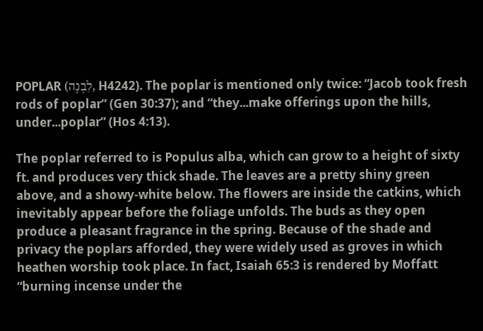POPLAR (לִבְנֶה, H4242). The poplar is mentioned only twice: “Jacob took fresh rods of poplar” (Gen 30:37); and “they...make offerings upon the hills, under...poplar” (Hos 4:13).

The poplar referred to is Populus alba, which can grow to a height of sixty ft. and produces very thick shade. The leaves are a pretty shiny green above, and a showy-white below. The flowers are inside the catkins, which inevitably appear before the foliage unfolds. The buds as they open produce a pleasant fragrance in the spring. Because of the shade and privacy the poplars afforded, they were widely used as groves in which heathen worship took place. In fact, Isaiah 65:3 is rendered by Moffatt “burning incense under the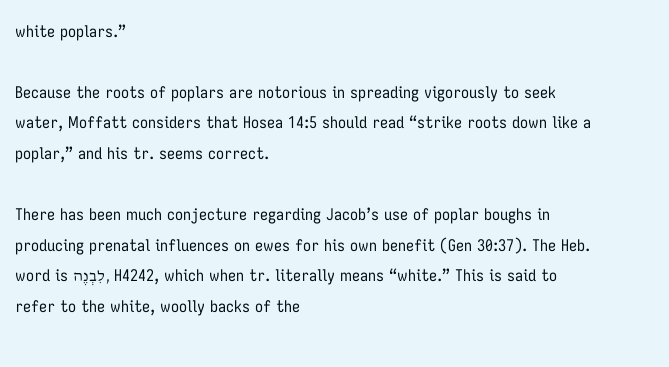white poplars.”

Because the roots of poplars are notorious in spreading vigorously to seek water, Moffatt considers that Hosea 14:5 should read “strike roots down like a poplar,” and his tr. seems correct.

There has been much conjecture regarding Jacob’s use of poplar boughs in producing prenatal influences on ewes for his own benefit (Gen 30:37). The Heb. word is לִבְנֶה, H4242, which when tr. literally means “white.” This is said to refer to the white, woolly backs of the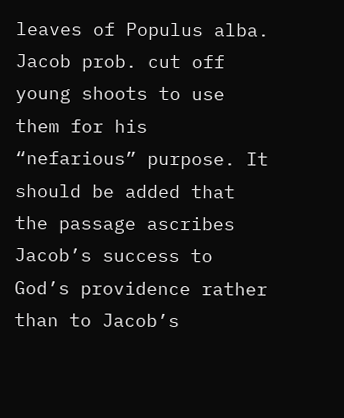leaves of Populus alba. Jacob prob. cut off young shoots to use them for his “nefarious” purpose. It should be added that the passage ascribes Jacob’s success to God’s providence rather than to Jacob’s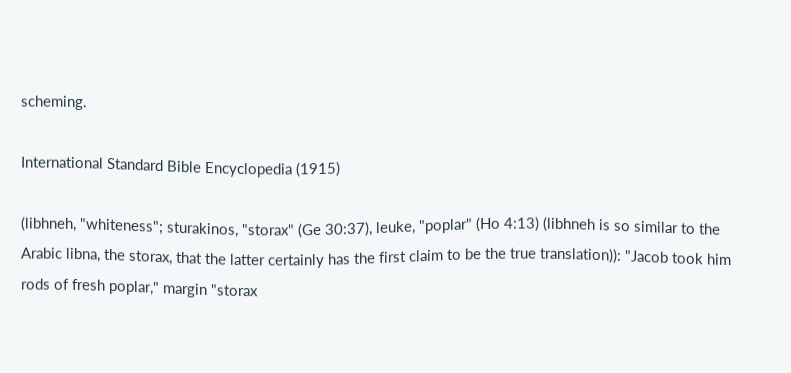scheming.

International Standard Bible Encyclopedia (1915)

(libhneh, "whiteness"; sturakinos, "storax" (Ge 30:37), leuke, "poplar" (Ho 4:13) (libhneh is so similar to the Arabic libna, the storax, that the latter certainly has the first claim to be the true translation)): "Jacob took him rods of fresh poplar," margin "storax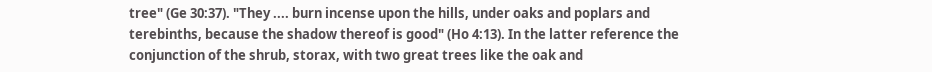tree" (Ge 30:37). "They .... burn incense upon the hills, under oaks and poplars and terebinths, because the shadow thereof is good" (Ho 4:13). In the latter reference the conjunction of the shrub, storax, with two great trees like the oak and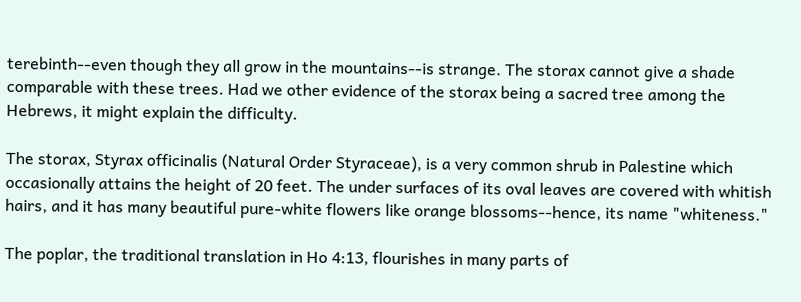terebinth--even though they all grow in the mountains--is strange. The storax cannot give a shade comparable with these trees. Had we other evidence of the storax being a sacred tree among the Hebrews, it might explain the difficulty.

The storax, Styrax officinalis (Natural Order Styraceae), is a very common shrub in Palestine which occasionally attains the height of 20 feet. The under surfaces of its oval leaves are covered with whitish hairs, and it has many beautiful pure-white flowers like orange blossoms--hence, its name "whiteness."

The poplar, the traditional translation in Ho 4:13, flourishes in many parts of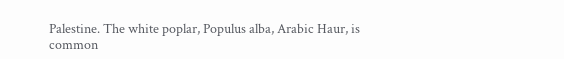Palestine. The white poplar, Populus alba, Arabic Haur, is common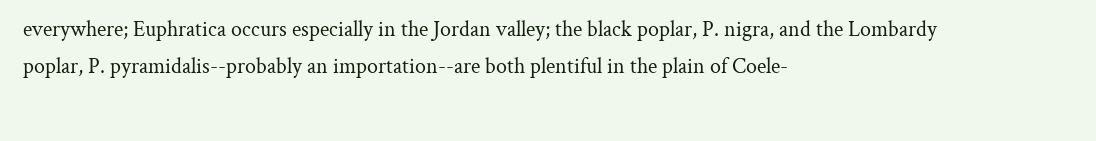everywhere; Euphratica occurs especially in the Jordan valley; the black poplar, P. nigra, and the Lombardy poplar, P. pyramidalis--probably an importation--are both plentiful in the plain of Coele-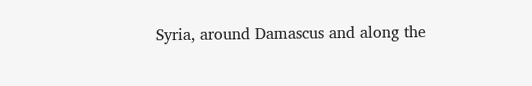Syria, around Damascus and along the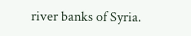river banks of Syria.